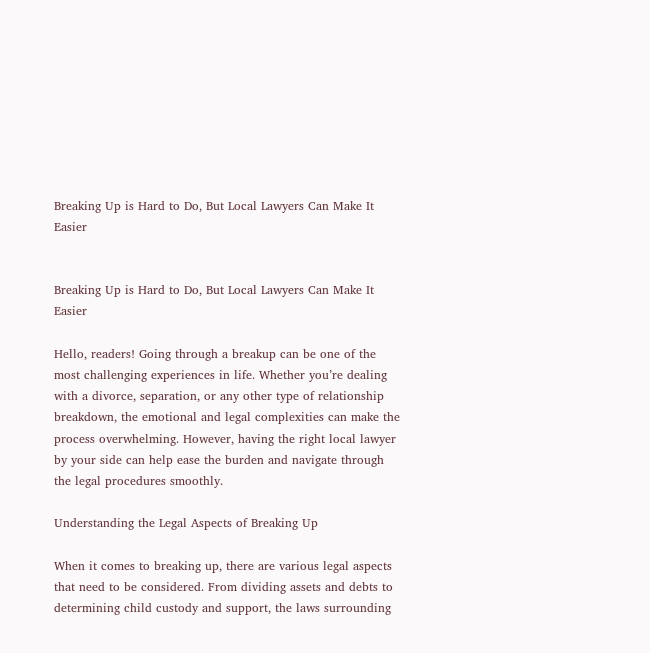Breaking Up is Hard to Do, But Local Lawyers Can Make It Easier


Breaking Up is Hard to Do, But Local Lawyers Can Make It Easier

Hello, readers! Going through a breakup can be one of the most challenging experiences in life. Whether you’re dealing with a divorce, separation, or any other type of relationship breakdown, the emotional and legal complexities can make the process overwhelming. However, having the right local lawyer by your side can help ease the burden and navigate through the legal procedures smoothly.

Understanding the Legal Aspects of Breaking Up

When it comes to breaking up, there are various legal aspects that need to be considered. From dividing assets and debts to determining child custody and support, the laws surrounding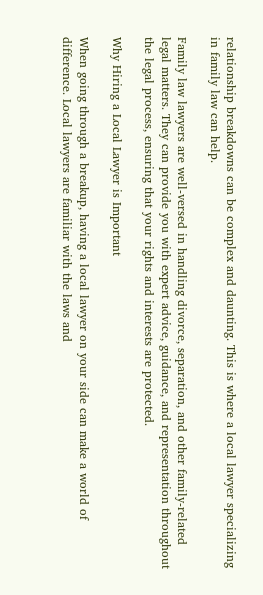relationship breakdowns can be complex and daunting. This is where a local lawyer specializing in family law can help.

Family law lawyers are well-versed in handling divorce, separation, and other family-related legal matters. They can provide you with expert advice, guidance, and representation throughout the legal process, ensuring that your rights and interests are protected.

Why Hiring a Local Lawyer is Important

When going through a breakup, having a local lawyer on your side can make a world of difference. Local lawyers are familiar with the laws and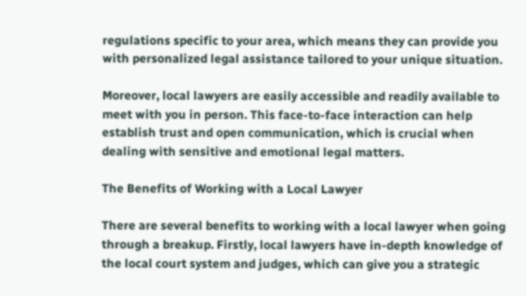regulations specific to your area, which means they can provide you with personalized legal assistance tailored to your unique situation.

Moreover, local lawyers are easily accessible and readily available to meet with you in person. This face-to-face interaction can help establish trust and open communication, which is crucial when dealing with sensitive and emotional legal matters.

The Benefits of Working with a Local Lawyer

There are several benefits to working with a local lawyer when going through a breakup. Firstly, local lawyers have in-depth knowledge of the local court system and judges, which can give you a strategic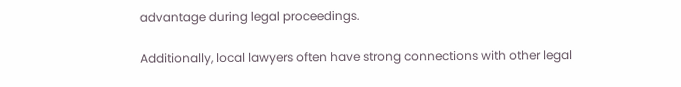advantage during legal proceedings.

Additionally, local lawyers often have strong connections with other legal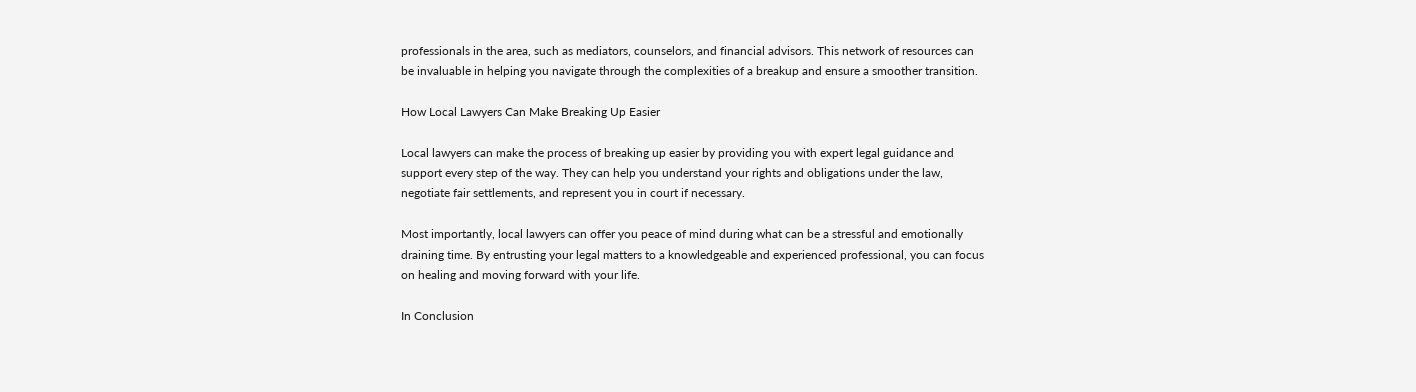professionals in the area, such as mediators, counselors, and financial advisors. This network of resources can be invaluable in helping you navigate through the complexities of a breakup and ensure a smoother transition.

How Local Lawyers Can Make Breaking Up Easier

Local lawyers can make the process of breaking up easier by providing you with expert legal guidance and support every step of the way. They can help you understand your rights and obligations under the law, negotiate fair settlements, and represent you in court if necessary.

Most importantly, local lawyers can offer you peace of mind during what can be a stressful and emotionally draining time. By entrusting your legal matters to a knowledgeable and experienced professional, you can focus on healing and moving forward with your life.

In Conclusion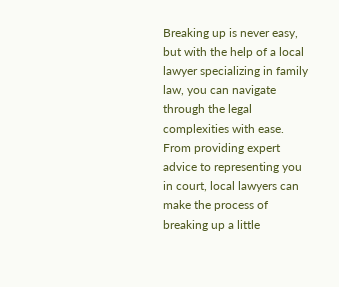Breaking up is never easy, but with the help of a local lawyer specializing in family law, you can navigate through the legal complexities with ease. From providing expert advice to representing you in court, local lawyers can make the process of breaking up a little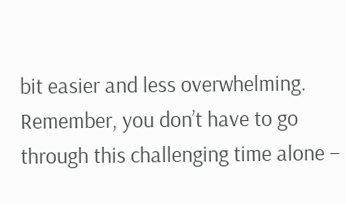bit easier and less overwhelming. Remember, you don’t have to go through this challenging time alone –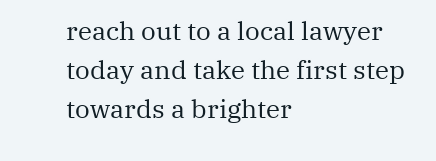reach out to a local lawyer today and take the first step towards a brighter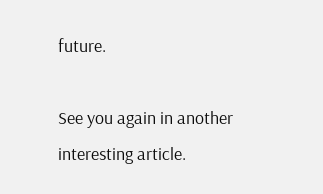future.

See you again in another interesting article.